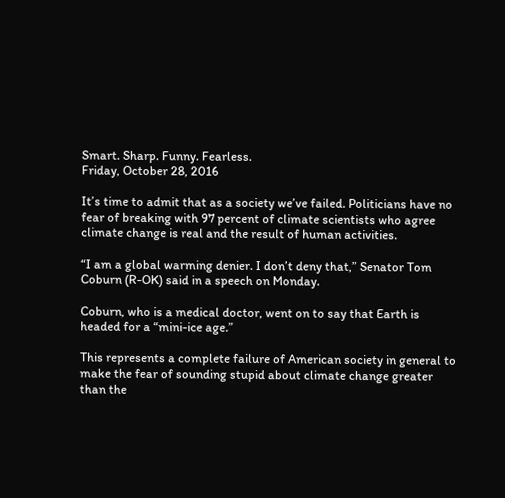Smart. Sharp. Funny. Fearless.
Friday, October 28, 2016

It’s time to admit that as a society we’ve failed. Politicians have no fear of breaking with 97 percent of climate scientists who agree climate change is real and the result of human activities.

“I am a global warming denier. I don’t deny that,” Senator Tom Coburn (R-OK) said in a speech on Monday.

Coburn, who is a medical doctor, went on to say that Earth is headed for a “mini-ice age.”

This represents a complete failure of American society in general to make the fear of sounding stupid about climate change greater than the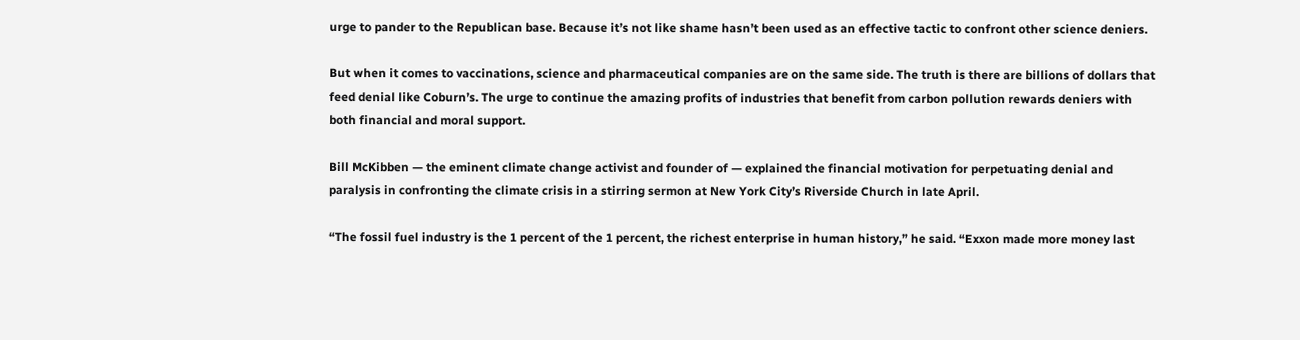urge to pander to the Republican base. Because it’s not like shame hasn’t been used as an effective tactic to confront other science deniers.

But when it comes to vaccinations, science and pharmaceutical companies are on the same side. The truth is there are billions of dollars that feed denial like Coburn’s. The urge to continue the amazing profits of industries that benefit from carbon pollution rewards deniers with both financial and moral support.

Bill McKibben — the eminent climate change activist and founder of — explained the financial motivation for perpetuating denial and paralysis in confronting the climate crisis in a stirring sermon at New York City’s Riverside Church in late April.

“The fossil fuel industry is the 1 percent of the 1 percent, the richest enterprise in human history,” he said. “Exxon made more money last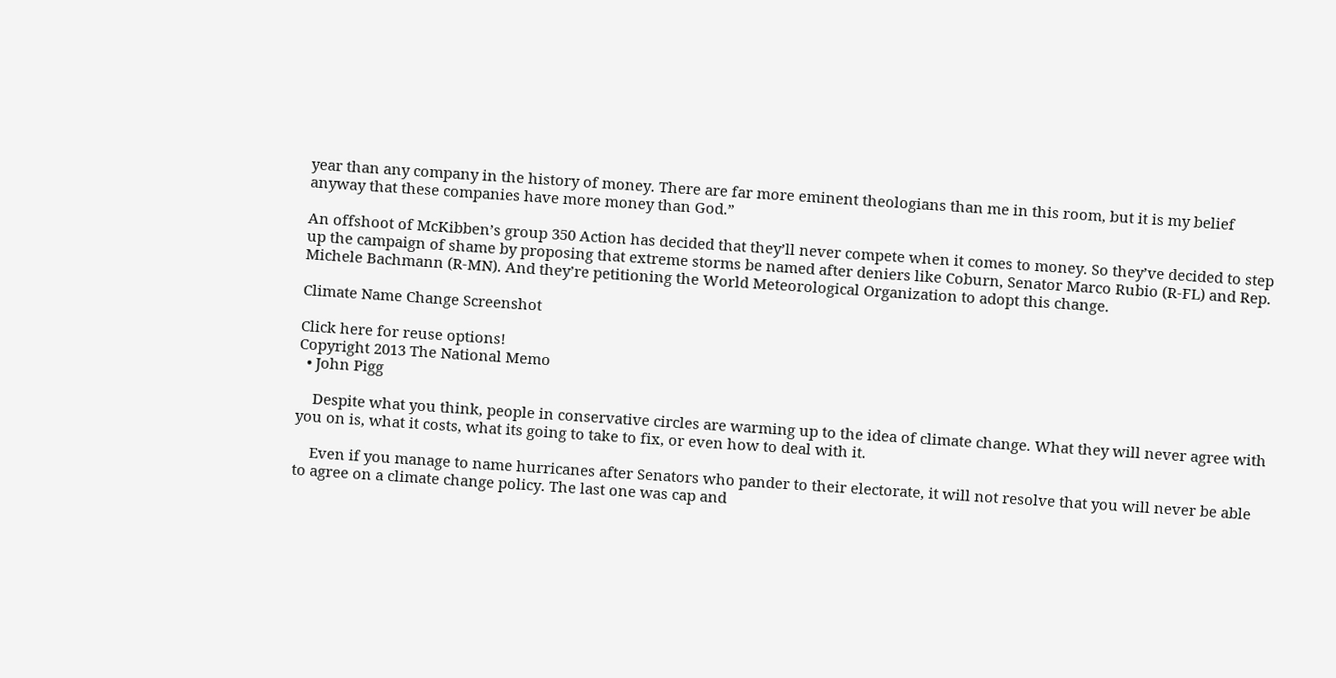year than any company in the history of money. There are far more eminent theologians than me in this room, but it is my belief anyway that these companies have more money than God.”

An offshoot of McKibben’s group 350 Action has decided that they’ll never compete when it comes to money. So they’ve decided to step up the campaign of shame by proposing that extreme storms be named after deniers like Coburn, Senator Marco Rubio (R-FL) and Rep. Michele Bachmann (R-MN). And they’re petitioning the World Meteorological Organization to adopt this change.

Climate Name Change Screenshot

Click here for reuse options!
Copyright 2013 The National Memo
  • John Pigg

    Despite what you think, people in conservative circles are warming up to the idea of climate change. What they will never agree with you on is, what it costs, what its going to take to fix, or even how to deal with it.

    Even if you manage to name hurricanes after Senators who pander to their electorate, it will not resolve that you will never be able to agree on a climate change policy. The last one was cap and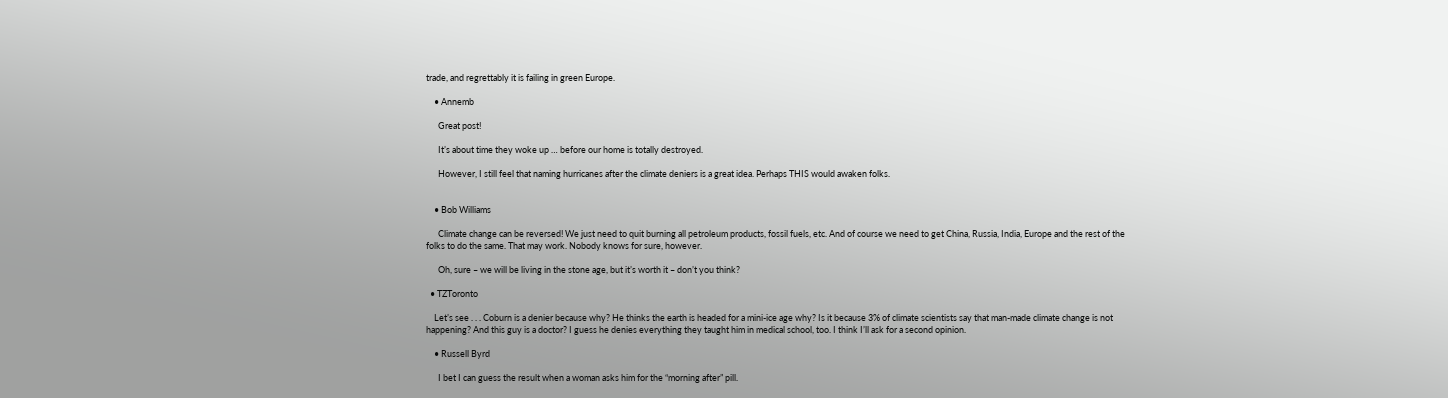trade, and regrettably it is failing in green Europe.

    • Annemb

      Great post!

      It’s about time they woke up … before our home is totally destroyed.

      However, I still feel that naming hurricanes after the climate deniers is a great idea. Perhaps THIS would awaken folks.


    • Bob Williams

      Climate change can be reversed! We just need to quit burning all petroleum products, fossil fuels, etc. And of course we need to get China, Russia, India, Europe and the rest of the folks to do the same. That may work. Nobody knows for sure, however.

      Oh, sure – we will be living in the stone age, but it’s worth it – don’t you think?

  • TZToronto

    Let’s see . . . Coburn is a denier because why? He thinks the earth is headed for a mini-ice age why? Is it because 3% of climate scientists say that man-made climate change is not happening? And this guy is a doctor? I guess he denies everything they taught him in medical school, too. I think I’ll ask for a second opinion.

    • Russell Byrd

      I bet I can guess the result when a woman asks him for the “morning after” pill.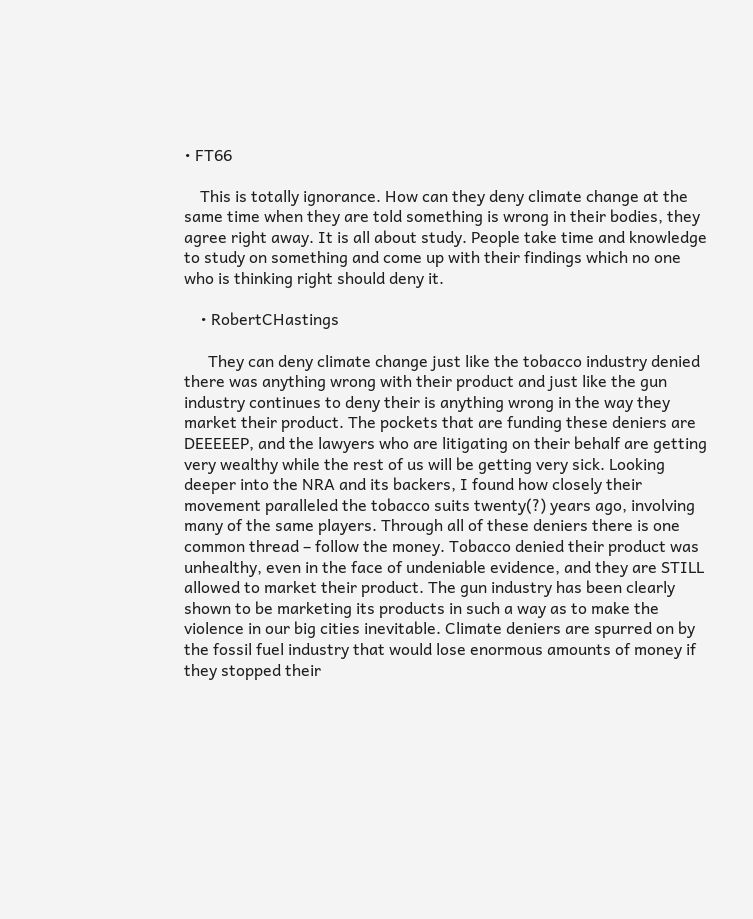• FT66

    This is totally ignorance. How can they deny climate change at the same time when they are told something is wrong in their bodies, they agree right away. It is all about study. People take time and knowledge to study on something and come up with their findings which no one who is thinking right should deny it.

    • RobertCHastings

      They can deny climate change just like the tobacco industry denied there was anything wrong with their product and just like the gun industry continues to deny their is anything wrong in the way they market their product. The pockets that are funding these deniers are DEEEEEP, and the lawyers who are litigating on their behalf are getting very wealthy while the rest of us will be getting very sick. Looking deeper into the NRA and its backers, I found how closely their movement paralleled the tobacco suits twenty(?) years ago, involving many of the same players. Through all of these deniers there is one common thread – follow the money. Tobacco denied their product was unhealthy, even in the face of undeniable evidence, and they are STILL allowed to market their product. The gun industry has been clearly shown to be marketing its products in such a way as to make the violence in our big cities inevitable. Climate deniers are spurred on by the fossil fuel industry that would lose enormous amounts of money if they stopped their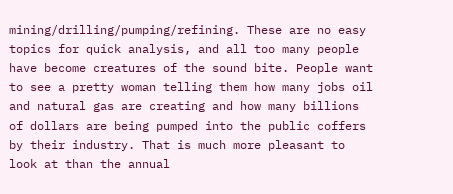mining/drilling/pumping/refining. These are no easy topics for quick analysis, and all too many people have become creatures of the sound bite. People want to see a pretty woman telling them how many jobs oil and natural gas are creating and how many billions of dollars are being pumped into the public coffers by their industry. That is much more pleasant to look at than the annual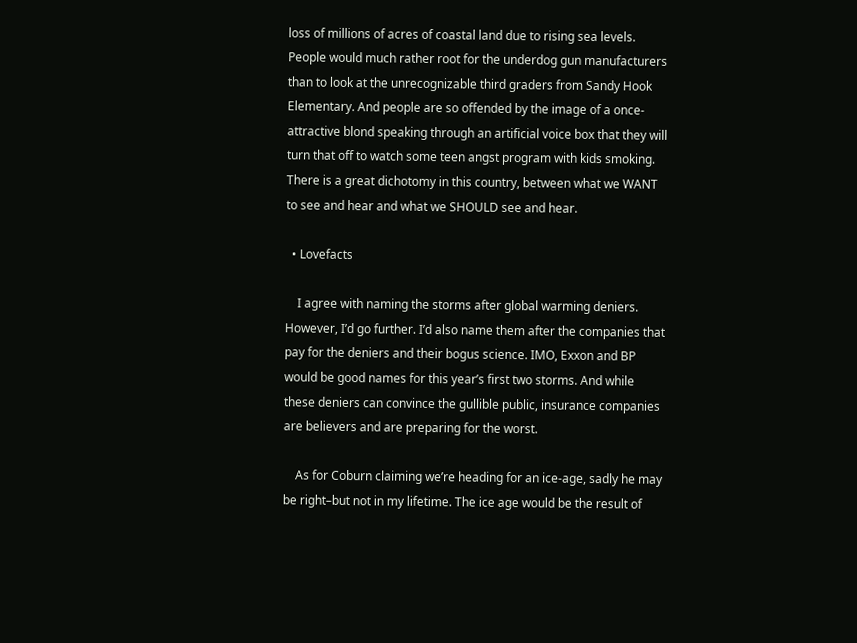loss of millions of acres of coastal land due to rising sea levels. People would much rather root for the underdog gun manufacturers than to look at the unrecognizable third graders from Sandy Hook Elementary. And people are so offended by the image of a once-attractive blond speaking through an artificial voice box that they will turn that off to watch some teen angst program with kids smoking. There is a great dichotomy in this country, between what we WANT to see and hear and what we SHOULD see and hear.

  • Lovefacts

    I agree with naming the storms after global warming deniers. However, I’d go further. I’d also name them after the companies that pay for the deniers and their bogus science. IMO, Exxon and BP would be good names for this year’s first two storms. And while these deniers can convince the gullible public, insurance companies are believers and are preparing for the worst.

    As for Coburn claiming we’re heading for an ice-age, sadly he may be right–but not in my lifetime. The ice age would be the result of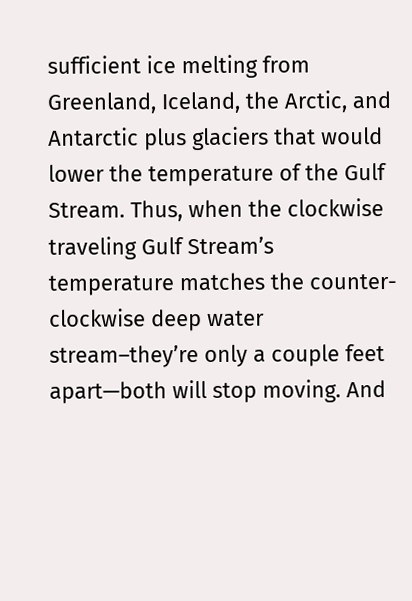sufficient ice melting from Greenland, Iceland, the Arctic, and Antarctic plus glaciers that would lower the temperature of the Gulf Stream. Thus, when the clockwise traveling Gulf Stream’s temperature matches the counter-clockwise deep water stream–they’re only a couple feet apart—both will stop moving. And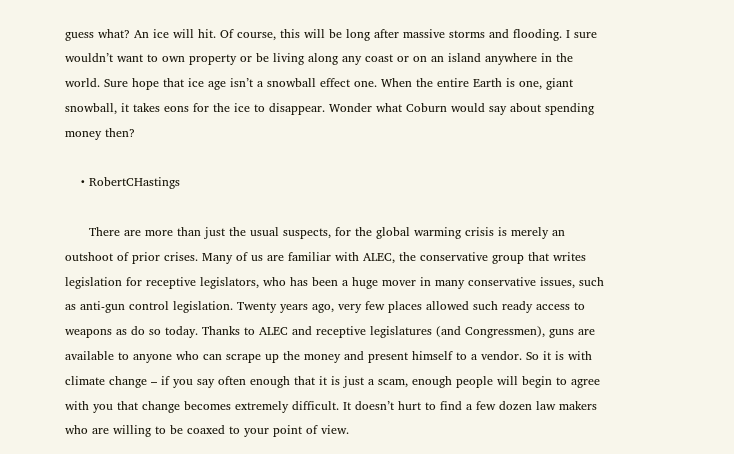guess what? An ice will hit. Of course, this will be long after massive storms and flooding. I sure wouldn’t want to own property or be living along any coast or on an island anywhere in the world. Sure hope that ice age isn’t a snowball effect one. When the entire Earth is one, giant snowball, it takes eons for the ice to disappear. Wonder what Coburn would say about spending money then?

    • RobertCHastings

      There are more than just the usual suspects, for the global warming crisis is merely an outshoot of prior crises. Many of us are familiar with ALEC, the conservative group that writes legislation for receptive legislators, who has been a huge mover in many conservative issues, such as anti-gun control legislation. Twenty years ago, very few places allowed such ready access to weapons as do so today. Thanks to ALEC and receptive legislatures (and Congressmen), guns are available to anyone who can scrape up the money and present himself to a vendor. So it is with climate change – if you say often enough that it is just a scam, enough people will begin to agree with you that change becomes extremely difficult. It doesn’t hurt to find a few dozen law makers who are willing to be coaxed to your point of view.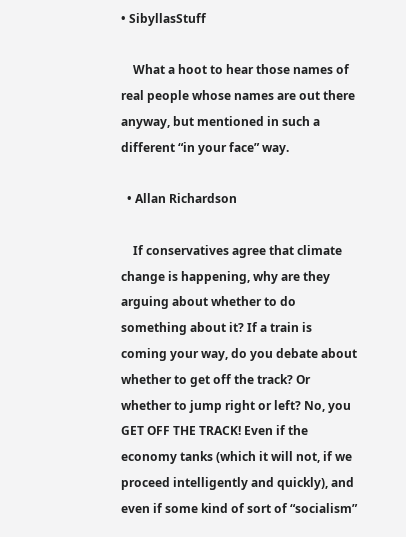• SibyllasStuff

    What a hoot to hear those names of real people whose names are out there anyway, but mentioned in such a different “in your face” way.

  • Allan Richardson

    If conservatives agree that climate change is happening, why are they arguing about whether to do something about it? If a train is coming your way, do you debate about whether to get off the track? Or whether to jump right or left? No, you GET OFF THE TRACK! Even if the economy tanks (which it will not, if we proceed intelligently and quickly), and even if some kind of sort of “socialism”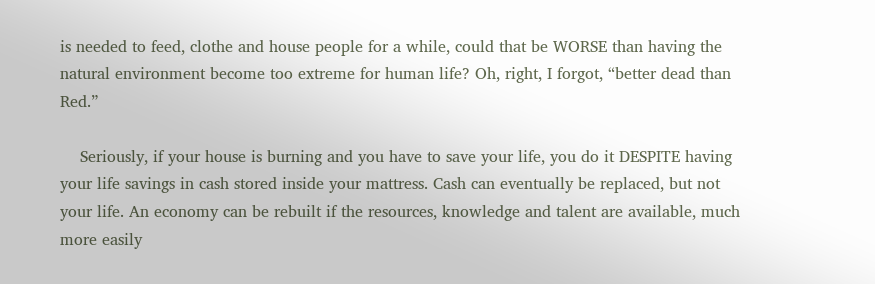is needed to feed, clothe and house people for a while, could that be WORSE than having the natural environment become too extreme for human life? Oh, right, I forgot, “better dead than Red.”

    Seriously, if your house is burning and you have to save your life, you do it DESPITE having your life savings in cash stored inside your mattress. Cash can eventually be replaced, but not your life. An economy can be rebuilt if the resources, knowledge and talent are available, much more easily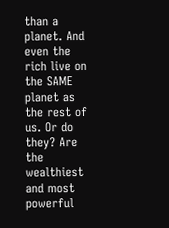than a planet. And even the rich live on the SAME planet as the rest of us. Or do they? Are the wealthiest and most powerful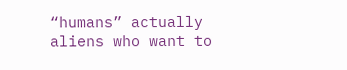“humans” actually aliens who want to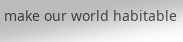make our world habitable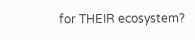for THEIR ecosystem?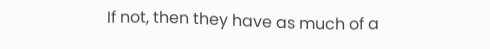If not, then they have as much of a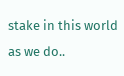stake in this world as we do..